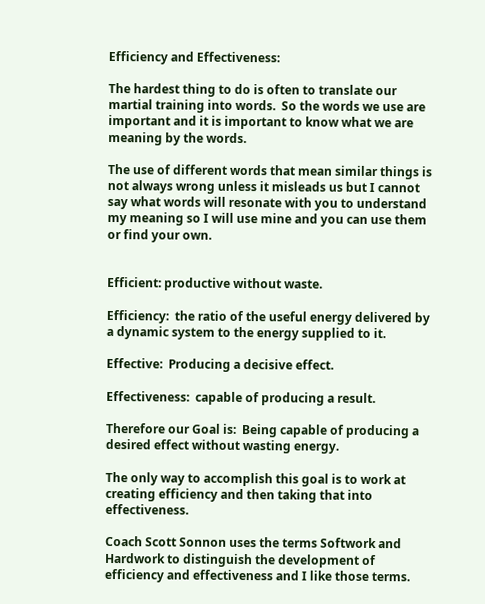Efficiency and Effectiveness:

The hardest thing to do is often to translate our martial training into words.  So the words we use are important and it is important to know what we are meaning by the words.

The use of different words that mean similar things is not always wrong unless it misleads us but I cannot say what words will resonate with you to understand my meaning so I will use mine and you can use them or find your own.


Efficient: productive without waste.

Efficiency:  the ratio of the useful energy delivered by a dynamic system to the energy supplied to it.

Effective:  Producing a decisive effect.

Effectiveness:  capable of producing a result.

Therefore our Goal is:  Being capable of producing a desired effect without wasting energy.

The only way to accomplish this goal is to work at creating efficiency and then taking that into effectiveness.

Coach Scott Sonnon uses the terms Softwork and Hardwork to distinguish the development of efficiency and effectiveness and I like those terms.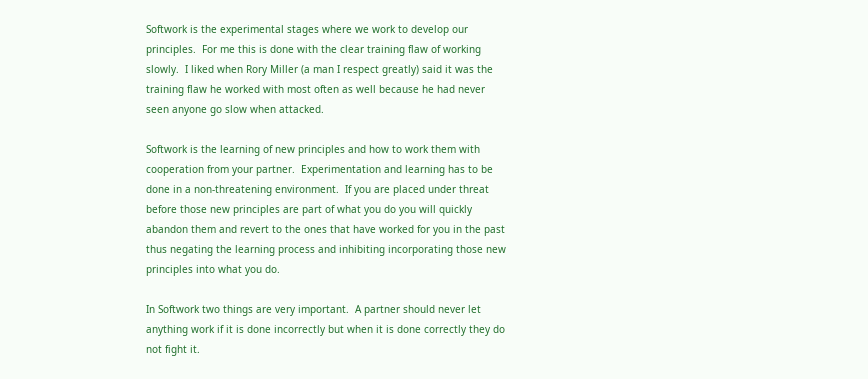Softwork is the experimental stages where we work to develop our principles.  For me this is done with the clear training flaw of working slowly.  I liked when Rory Miller (a man I respect greatly) said it was the training flaw he worked with most often as well because he had never seen anyone go slow when attacked.

Softwork is the learning of new principles and how to work them with cooperation from your partner.  Experimentation and learning has to be done in a non-threatening environment.  If you are placed under threat before those new principles are part of what you do you will quickly abandon them and revert to the ones that have worked for you in the past thus negating the learning process and inhibiting incorporating those new principles into what you do.

In Softwork two things are very important.  A partner should never let anything work if it is done incorrectly but when it is done correctly they do not fight it.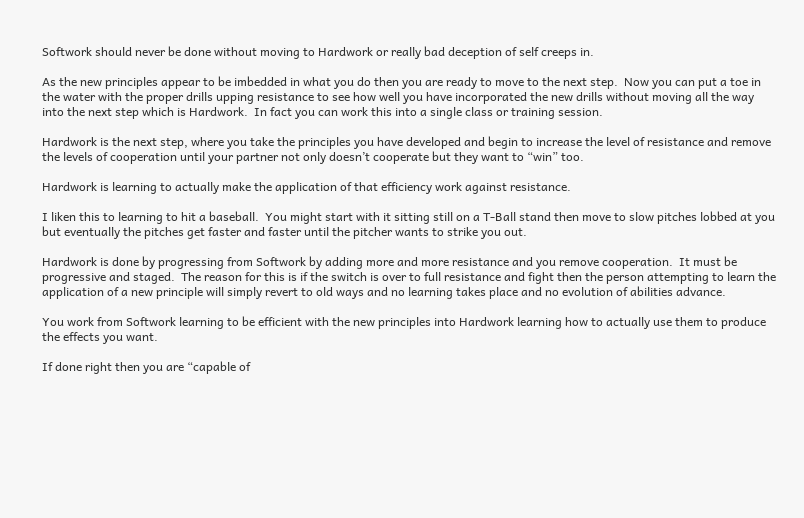Softwork should never be done without moving to Hardwork or really bad deception of self creeps in.

As the new principles appear to be imbedded in what you do then you are ready to move to the next step.  Now you can put a toe in the water with the proper drills upping resistance to see how well you have incorporated the new drills without moving all the way into the next step which is Hardwork.  In fact you can work this into a single class or training session.

Hardwork is the next step, where you take the principles you have developed and begin to increase the level of resistance and remove the levels of cooperation until your partner not only doesn’t cooperate but they want to “win” too.

Hardwork is learning to actually make the application of that efficiency work against resistance.

I liken this to learning to hit a baseball.  You might start with it sitting still on a T-Ball stand then move to slow pitches lobbed at you but eventually the pitches get faster and faster until the pitcher wants to strike you out.

Hardwork is done by progressing from Softwork by adding more and more resistance and you remove cooperation.  It must be progressive and staged.  The reason for this is if the switch is over to full resistance and fight then the person attempting to learn the application of a new principle will simply revert to old ways and no learning takes place and no evolution of abilities advance.

You work from Softwork learning to be efficient with the new principles into Hardwork learning how to actually use them to produce the effects you want.

If done right then you are “capable of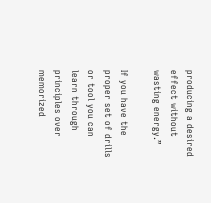producing a desired effect without wasting energy.”

If you have the proper set of drills or tool you can learn through principles over memorized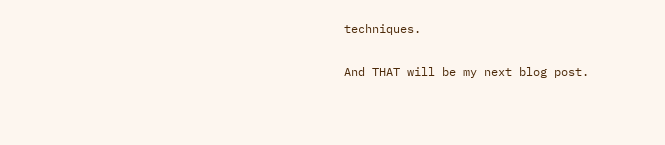techniques.

And THAT will be my next blog post.